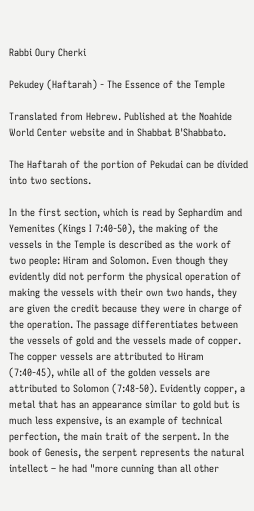Rabbi Oury Cherki

Pekudey (Haftarah) - The Essence of the Temple

Translated from Hebrew. Published at the Noahide World Center website and in Shabbat B'Shabbato.

The Haftarah of the portion of Pekudai can be divided into two sections.

In the first section, which is read by Sephardim and Yemenites (Kings I 7:40-50), the making of the vessels in the Temple is described as the work of two people: Hiram and Solomon. Even though they evidently did not perform the physical operation of making the vessels with their own two hands, they are given the credit because they were in charge of the operation. The passage differentiates between the vessels of gold and the vessels made of copper. The copper vessels are attributed to Hiram (7:40-45), while all of the golden vessels are attributed to Solomon (7:48-50). Evidently copper, a metal that has an appearance similar to gold but is much less expensive, is an example of technical perfection, the main trait of the serpent. In the book of Genesis, the serpent represents the natural intellect – he had "more cunning than all other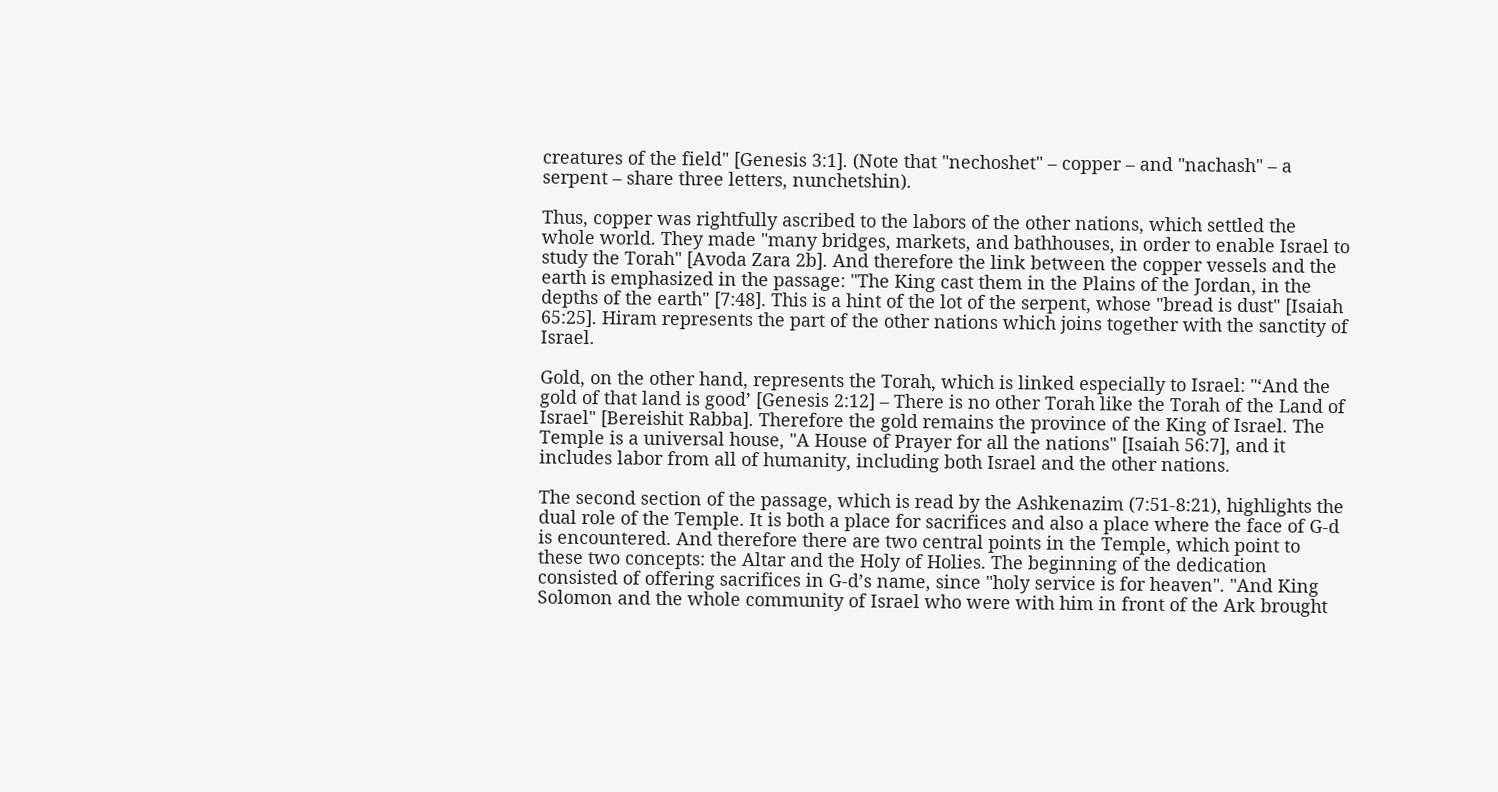creatures of the field" [Genesis 3:1]. (Note that "nechoshet" – copper – and "nachash" – a serpent – share three letters, nunchetshin).

Thus, copper was rightfully ascribed to the labors of the other nations, which settled the whole world. They made "many bridges, markets, and bathhouses, in order to enable Israel to study the Torah" [Avoda Zara 2b]. And therefore the link between the copper vessels and the earth is emphasized in the passage: "The King cast them in the Plains of the Jordan, in the depths of the earth" [7:48]. This is a hint of the lot of the serpent, whose "bread is dust" [Isaiah 65:25]. Hiram represents the part of the other nations which joins together with the sanctity of Israel.

Gold, on the other hand, represents the Torah, which is linked especially to Israel: "‘And the gold of that land is good’ [Genesis 2:12] – There is no other Torah like the Torah of the Land of Israel" [Bereishit Rabba]. Therefore the gold remains the province of the King of Israel. The Temple is a universal house, "A House of Prayer for all the nations" [Isaiah 56:7], and it includes labor from all of humanity, including both Israel and the other nations.

The second section of the passage, which is read by the Ashkenazim (7:51-8:21), highlights the dual role of the Temple. It is both a place for sacrifices and also a place where the face of G-d is encountered. And therefore there are two central points in the Temple, which point to these two concepts: the Altar and the Holy of Holies. The beginning of the dedication consisted of offering sacrifices in G-d’s name, since "holy service is for heaven". "And King Solomon and the whole community of Israel who were with him in front of the Ark brought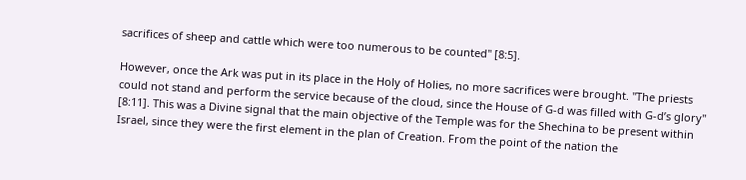sacrifices of sheep and cattle which were too numerous to be counted" [8:5].

However, once the Ark was put in its place in the Holy of Holies, no more sacrifices were brought. "The priests could not stand and perform the service because of the cloud, since the House of G-d was filled with G-d’s glory" [8:11]. This was a Divine signal that the main objective of the Temple was for the Shechina to be present within Israel, since they were the first element in the plan of Creation. From the point of the nation the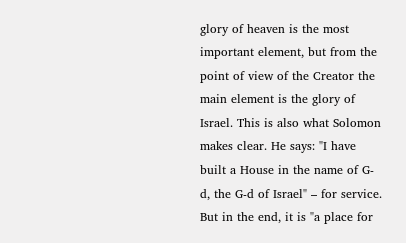glory of heaven is the most important element, but from the point of view of the Creator the main element is the glory of Israel. This is also what Solomon makes clear. He says: "I have built a House in the name of G-d, the G-d of Israel" – for service. But in the end, it is "a place for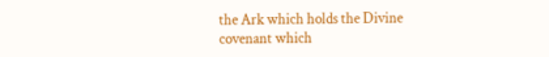the Ark which holds the Divine covenant which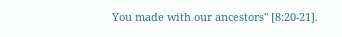You made with our ancestors" [8:20-21].